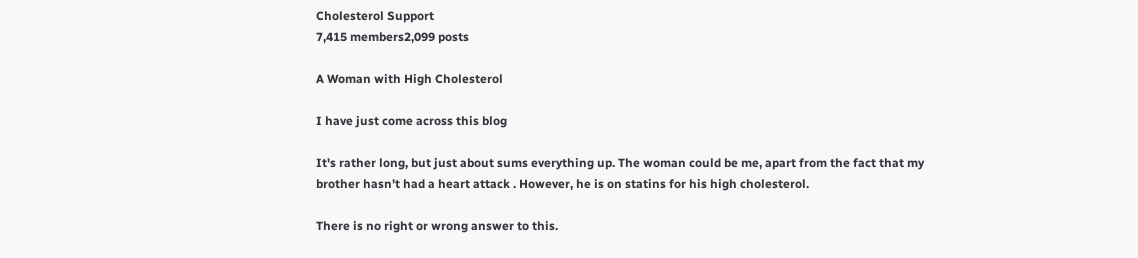Cholesterol Support
7,415 members2,099 posts

A Woman with High Cholesterol

I have just come across this blog

It's rather long, but just about sums everything up. The woman could be me, apart from the fact that my brother hasn't had a heart attack . However, he is on statins for his high cholesterol.

There is no right or wrong answer to this.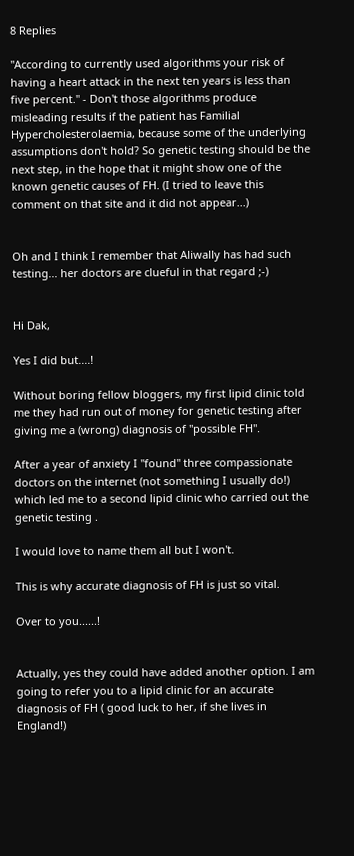8 Replies

"According to currently used algorithms your risk of having a heart attack in the next ten years is less than five percent." - Don't those algorithms produce misleading results if the patient has Familial Hypercholesterolaemia, because some of the underlying assumptions don't hold? So genetic testing should be the next step, in the hope that it might show one of the known genetic causes of FH. (I tried to leave this comment on that site and it did not appear...)


Oh and I think I remember that Aliwally has had such testing... her doctors are clueful in that regard ;-)


Hi Dak,

Yes I did but....!

Without boring fellow bloggers, my first lipid clinic told me they had run out of money for genetic testing after giving me a (wrong) diagnosis of "possible FH".

After a year of anxiety I "found" three compassionate doctors on the internet (not something I usually do!) which led me to a second lipid clinic who carried out the genetic testing .

I would love to name them all but I won't.

This is why accurate diagnosis of FH is just so vital.

Over to you......!


Actually, yes they could have added another option. I am going to refer you to a lipid clinic for an accurate diagnosis of FH ( good luck to her, if she lives in England!)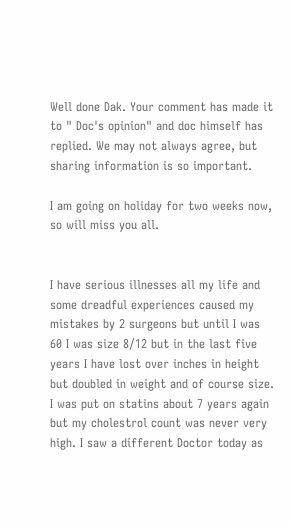Well done Dak. Your comment has made it to " Doc's opinion" and doc himself has replied. We may not always agree, but sharing information is so important.

I am going on holiday for two weeks now, so will miss you all.


I have serious illnesses all my life and some dreadful experiences caused my mistakes by 2 surgeons but until I was 60 I was size 8/12 but in the last five years I have lost over inches in height but doubled in weight and of course size. I was put on statins about 7 years again but my cholestrol count was never very high. I saw a different Doctor today as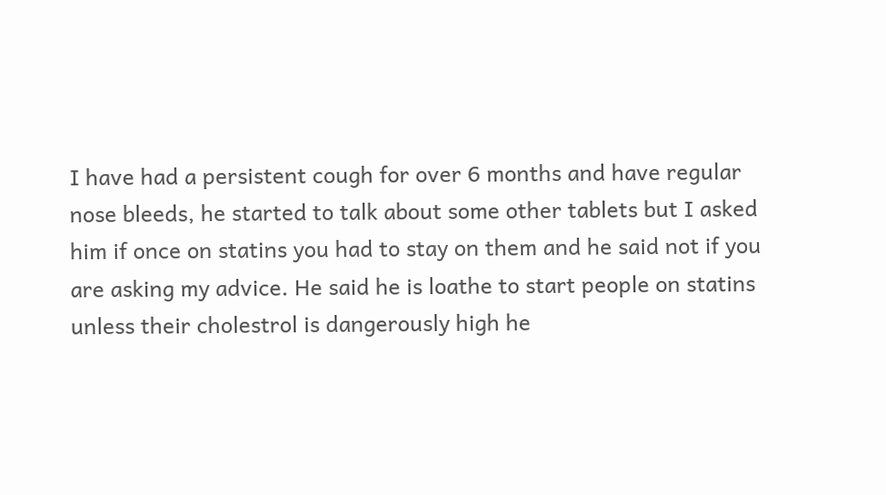I have had a persistent cough for over 6 months and have regular nose bleeds, he started to talk about some other tablets but I asked him if once on statins you had to stay on them and he said not if you are asking my advice. He said he is loathe to start people on statins unless their cholestrol is dangerously high he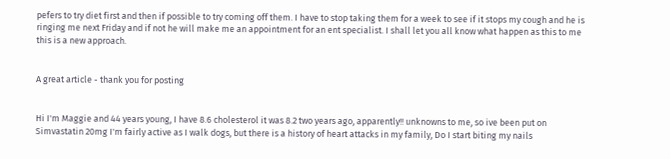pefers to try diet first and then if possible to try coming off them. I have to stop taking them for a week to see if it stops my cough and he is ringing me next Friday and if not he will make me an appointment for an ent specialist. I shall let you all know what happen as this to me this is a new approach.


A great article - thank you for posting


Hi I'm Maggie and 44 years young, I have 8.6 cholesterol it was 8.2 two years ago, apparently!! unknowns to me, so ive been put on Simvastatin 20mg I'm fairly active as I walk dogs, but there is a history of heart attacks in my family, Do I start biting my nails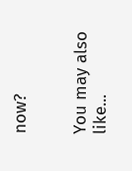now?


You may also like...